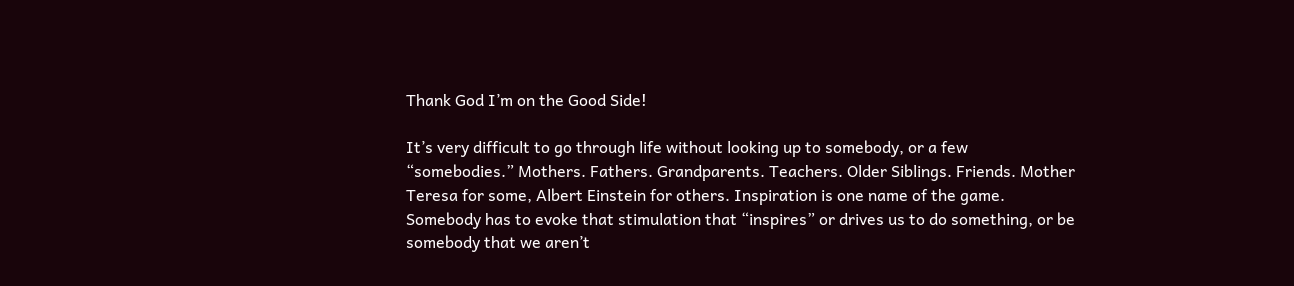Thank God I’m on the Good Side!

It’s very difficult to go through life without looking up to somebody, or a few “somebodies.” Mothers. Fathers. Grandparents. Teachers. Older Siblings. Friends. Mother Teresa for some, Albert Einstein for others. Inspiration is one name of the game. Somebody has to evoke that stimulation that “inspires” or drives us to do something, or be somebody that we aren’t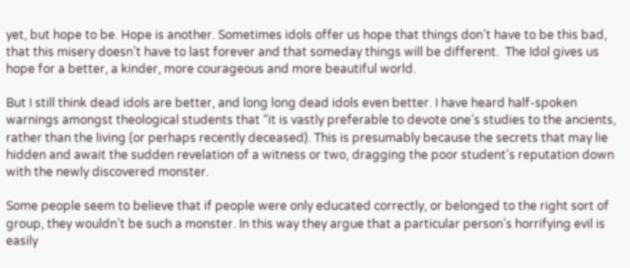yet, but hope to be. Hope is another. Sometimes idols offer us hope that things don’t have to be this bad, that this misery doesn’t have to last forever and that someday things will be different.  The Idol gives us hope for a better, a kinder, more courageous and more beautiful world.

But I still think dead idols are better, and long long dead idols even better. I have heard half-spoken warnings amongst theological students that “it is vastly preferable to devote one’s studies to the ancients, rather than the living (or perhaps recently deceased). This is presumably because the secrets that may lie hidden and await the sudden revelation of a witness or two, dragging the poor student’s reputation down with the newly discovered monster.

Some people seem to believe that if people were only educated correctly, or belonged to the right sort of group, they wouldn’t be such a monster. In this way they argue that a particular person’s horrifying evil is easily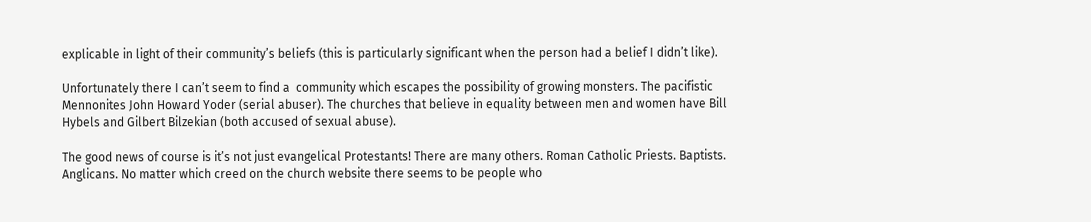explicable in light of their community’s beliefs (this is particularly significant when the person had a belief I didn’t like).

Unfortunately there I can’t seem to find a  community which escapes the possibility of growing monsters. The pacifistic Mennonites John Howard Yoder (serial abuser). The churches that believe in equality between men and women have Bill Hybels and Gilbert Bilzekian (both accused of sexual abuse).

The good news of course is it’s not just evangelical Protestants! There are many others. Roman Catholic Priests. Baptists. Anglicans. No matter which creed on the church website there seems to be people who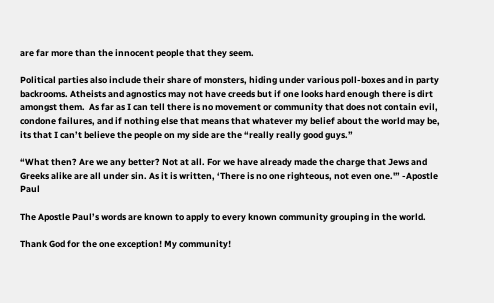are far more than the innocent people that they seem.

Political parties also include their share of monsters, hiding under various poll-boxes and in party backrooms. Atheists and agnostics may not have creeds but if one looks hard enough there is dirt amongst them.  As far as I can tell there is no movement or community that does not contain evil, condone failures, and if nothing else that means that whatever my belief about the world may be, its that I can’t believe the people on my side are the “really really good guys.”

“What then? Are we any better? Not at all. For we have already made the charge that Jews and Greeks alike are all under sin. As it is written, ‘There is no one righteous, not even one.'” -Apostle Paul

The Apostle Paul’s words are known to apply to every known community grouping in the world.

Thank God for the one exception! My community!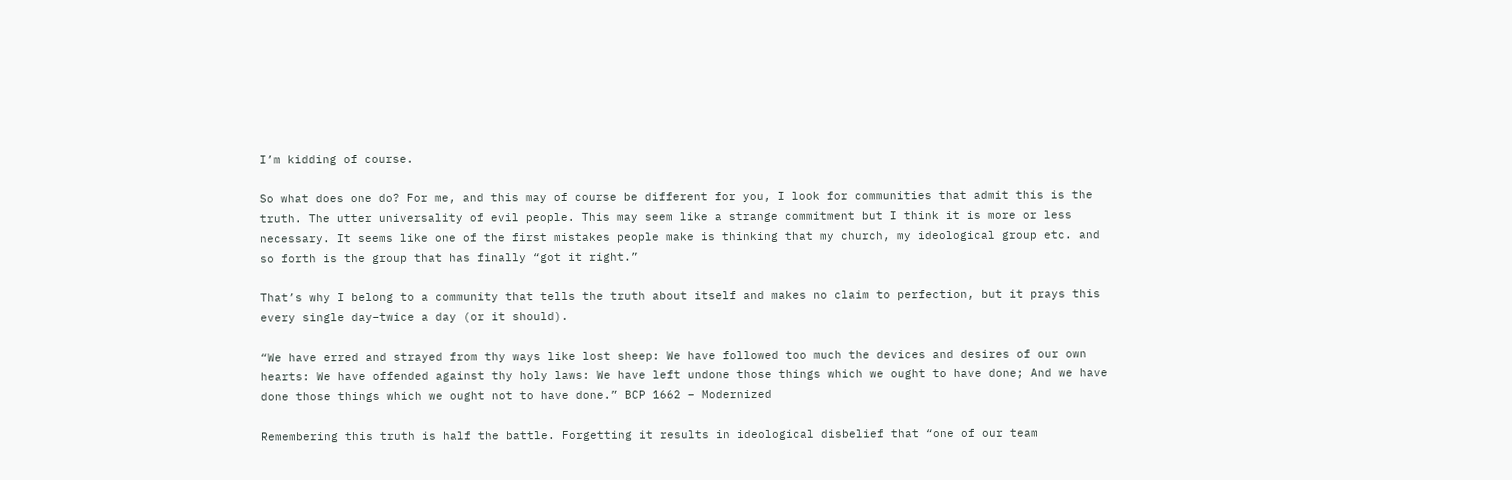I’m kidding of course.

So what does one do? For me, and this may of course be different for you, I look for communities that admit this is the truth. The utter universality of evil people. This may seem like a strange commitment but I think it is more or less necessary. It seems like one of the first mistakes people make is thinking that my church, my ideological group etc. and so forth is the group that has finally “got it right.”

That’s why I belong to a community that tells the truth about itself and makes no claim to perfection, but it prays this every single day–twice a day (or it should).

“We have erred and strayed from thy ways like lost sheep: We have followed too much the devices and desires of our own hearts: We have offended against thy holy laws: We have left undone those things which we ought to have done; And we have done those things which we ought not to have done.” BCP 1662 – Modernized

Remembering this truth is half the battle. Forgetting it results in ideological disbelief that “one of our team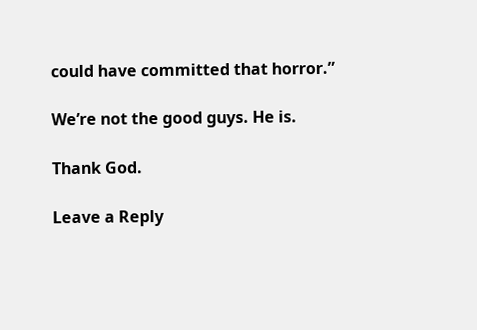could have committed that horror.”

We’re not the good guys. He is.

Thank God.

Leave a Reply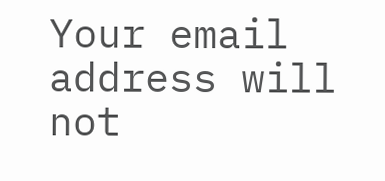Your email address will not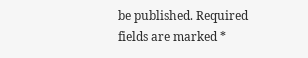be published. Required fields are marked *